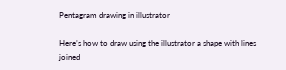Pentagram drawing in illustrator

Here’s how to draw using the illustrator a shape with lines joined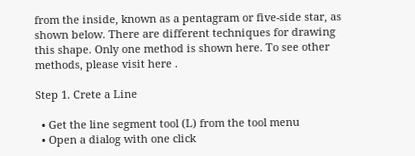from the inside, known as a pentagram or five-side star, as shown below. There are different techniques for drawing this shape. Only one method is shown here. To see other methods, please visit here .

Step 1. Crete a Line

  • Get the line segment tool (L) from the tool menu
  • Open a dialog with one click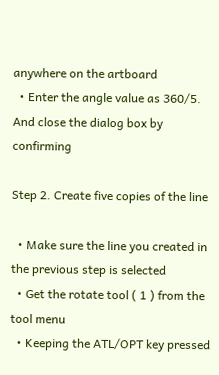anywhere on the artboard
  • Enter the angle value as 360/5. And close the dialog box by confirming

Step 2. Create five copies of the line

  • Make sure the line you created in the previous step is selected
  • Get the rotate tool ( 1 ) from the tool menu
  • Keeping the ATL/OPT key pressed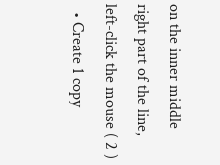on the inner middle right part of the line, left-click the mouse ( 2 )
  • Create 1 copy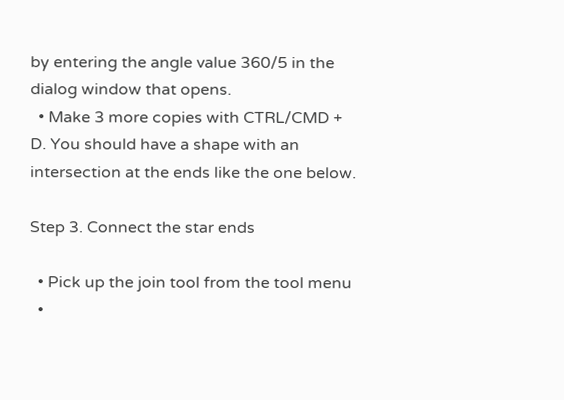by entering the angle value 360/5 in the dialog window that opens.
  • Make 3 more copies with CTRL/CMD + D. You should have a shape with an intersection at the ends like the one below.

Step 3. Connect the star ends

  • Pick up the join tool from the tool menu
  •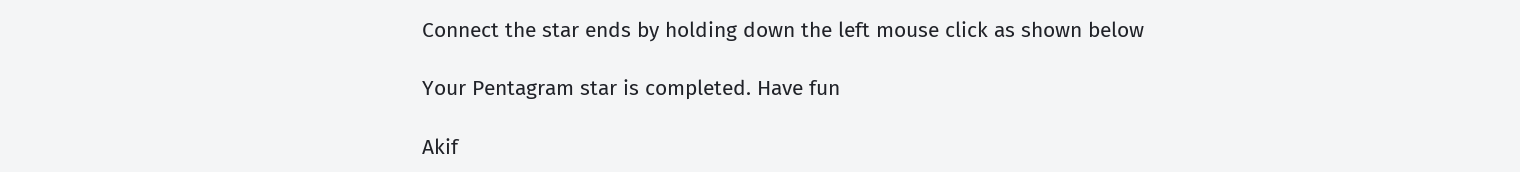Connect the star ends by holding down the left mouse click as shown below

Your Pentagram star is completed. Have fun

Akif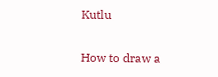Kutlu

How to draw a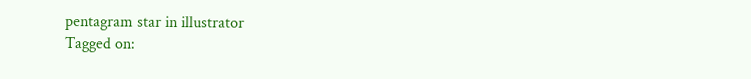pentagram star in illustrator
Tagged on: